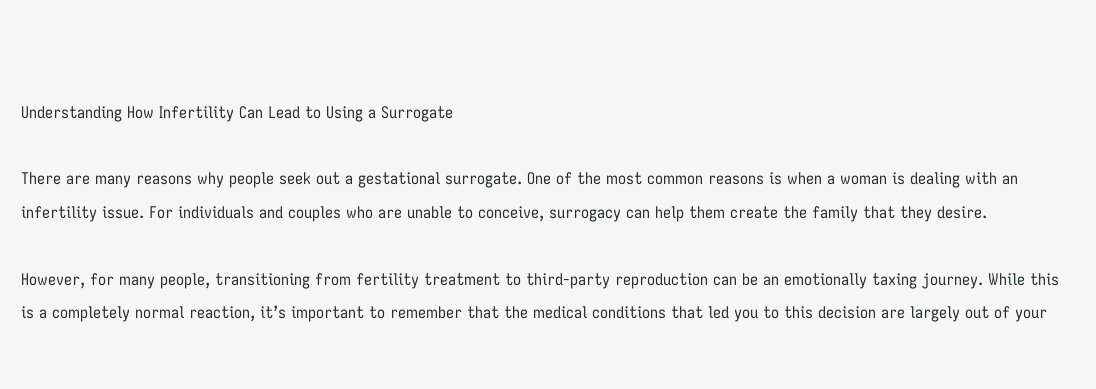Understanding How Infertility Can Lead to Using a Surrogate

There are many reasons why people seek out a gestational surrogate. One of the most common reasons is when a woman is dealing with an infertility issue. For individuals and couples who are unable to conceive, surrogacy can help them create the family that they desire.

However, for many people, transitioning from fertility treatment to third-party reproduction can be an emotionally taxing journey. While this is a completely normal reaction, it’s important to remember that the medical conditions that led you to this decision are largely out of your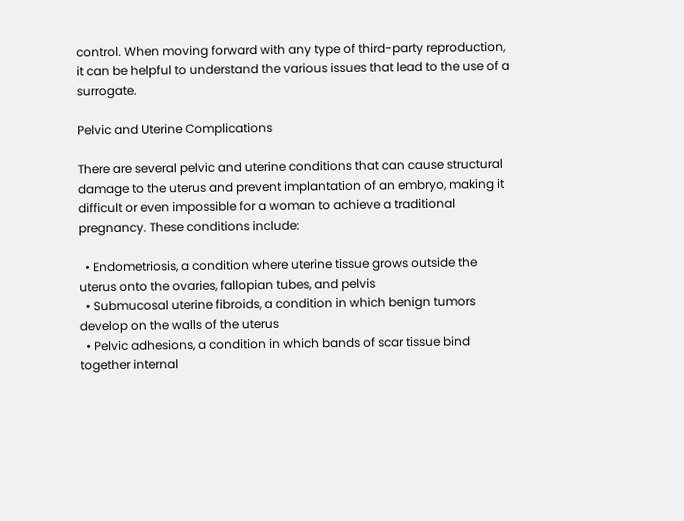control. When moving forward with any type of third-party reproduction, it can be helpful to understand the various issues that lead to the use of a surrogate.

Pelvic and Uterine Complications

There are several pelvic and uterine conditions that can cause structural damage to the uterus and prevent implantation of an embryo, making it difficult or even impossible for a woman to achieve a traditional pregnancy. These conditions include:

  • Endometriosis, a condition where uterine tissue grows outside the uterus onto the ovaries, fallopian tubes, and pelvis
  • Submucosal uterine fibroids, a condition in which benign tumors develop on the walls of the uterus
  • Pelvic adhesions, a condition in which bands of scar tissue bind together internal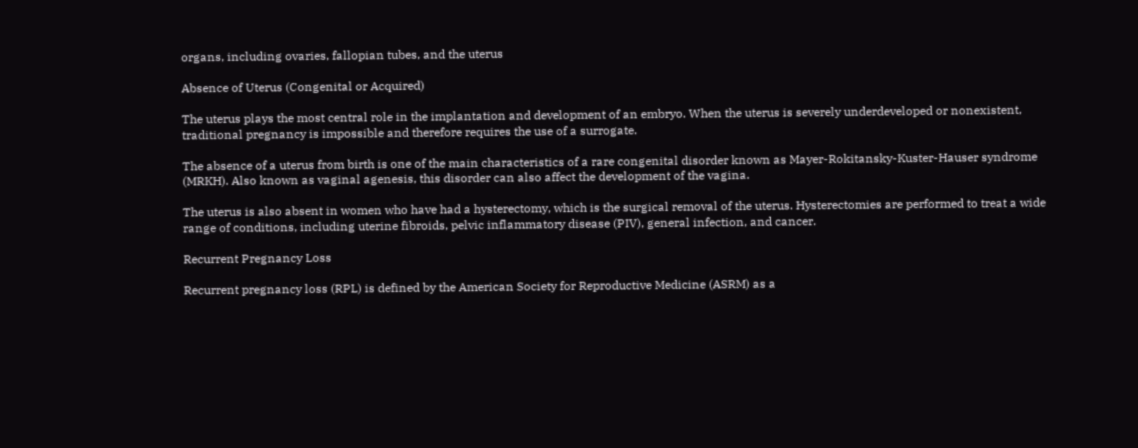organs, including ovaries, fallopian tubes, and the uterus

Absence of Uterus (Congenital or Acquired)

The uterus plays the most central role in the implantation and development of an embryo. When the uterus is severely underdeveloped or nonexistent, traditional pregnancy is impossible and therefore requires the use of a surrogate.

The absence of a uterus from birth is one of the main characteristics of a rare congenital disorder known as Mayer-Rokitansky-Kuster-Hauser syndrome (MRKH). Also known as vaginal agenesis, this disorder can also affect the development of the vagina.

The uterus is also absent in women who have had a hysterectomy, which is the surgical removal of the uterus. Hysterectomies are performed to treat a wide range of conditions, including uterine fibroids, pelvic inflammatory disease (PIV), general infection, and cancer.

Recurrent Pregnancy Loss

Recurrent pregnancy loss (RPL) is defined by the American Society for Reproductive Medicine (ASRM) as a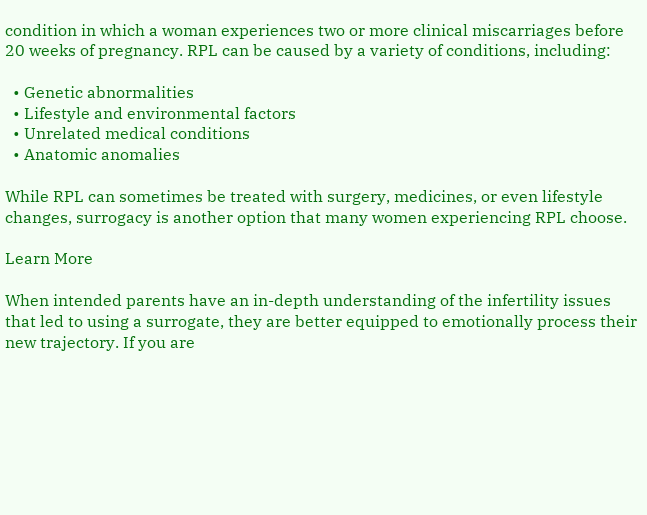condition in which a woman experiences two or more clinical miscarriages before 20 weeks of pregnancy. RPL can be caused by a variety of conditions, including:

  • Genetic abnormalities
  • Lifestyle and environmental factors
  • Unrelated medical conditions
  • Anatomic anomalies

While RPL can sometimes be treated with surgery, medicines, or even lifestyle changes, surrogacy is another option that many women experiencing RPL choose.

Learn More

When intended parents have an in-depth understanding of the infertility issues that led to using a surrogate, they are better equipped to emotionally process their new trajectory. If you are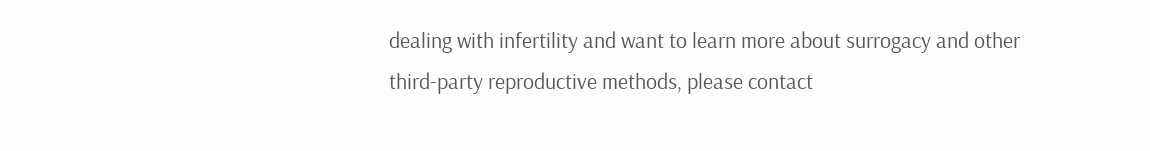dealing with infertility and want to learn more about surrogacy and other third-party reproductive methods, please contact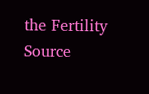the Fertility Source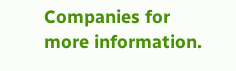Companies for more information.